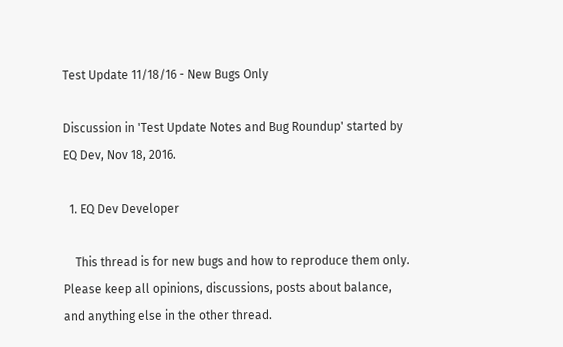Test Update 11/18/16 - New Bugs Only

Discussion in 'Test Update Notes and Bug Roundup' started by EQ Dev, Nov 18, 2016.

  1. EQ Dev Developer

    This thread is for new bugs and how to reproduce them only. Please keep all opinions, discussions, posts about balance, and anything else in the other thread.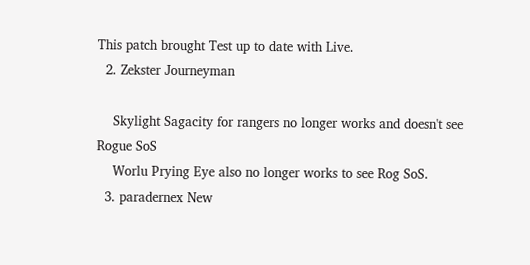This patch brought Test up to date with Live.
  2. Zekster Journeyman

    Skylight Sagacity for rangers no longer works and doesn't see Rogue SoS
    Worlu Prying Eye also no longer works to see Rog SoS.
  3. paradernex New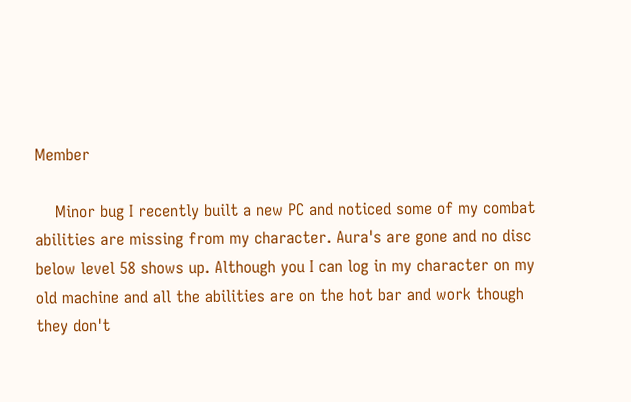Member

    Minor bug I recently built a new PC and noticed some of my combat abilities are missing from my character. Aura's are gone and no disc below level 58 shows up. Although you I can log in my character on my old machine and all the abilities are on the hot bar and work though they don't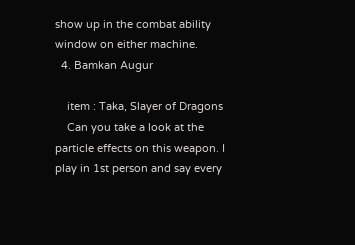show up in the combat ability window on either machine.
  4. Bamkan Augur

    item : Taka, Slayer of Dragons
    Can you take a look at the particle effects on this weapon. I play in 1st person and say every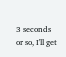3 seconds or so, I'll get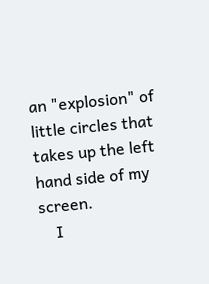an "explosion" of little circles that takes up the left hand side of my screen.
    I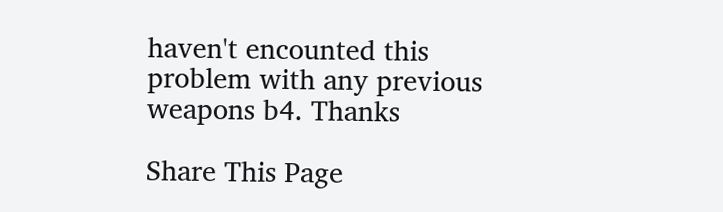haven't encounted this problem with any previous weapons b4. Thanks

Share This Page